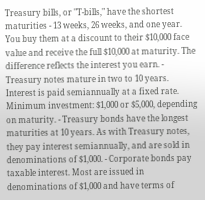Treasury bills, or "T-bills," have the shortest maturities - 13 weeks, 26 weeks, and one year. You buy them at a discount to their $10,000 face value and receive the full $10,000 at maturity. The difference reflects the interest you earn. - Treasury notes mature in two to 10 years. Interest is paid semiannually at a fixed rate. Minimum investment: $1,000 or $5,000, depending on maturity. - Treasury bonds have the longest maturities at 10 years. As with Treasury notes, they pay interest semiannually, and are sold in denominations of $1,000. - Corporate bonds pay taxable interest. Most are issued in denominations of $1,000 and have terms of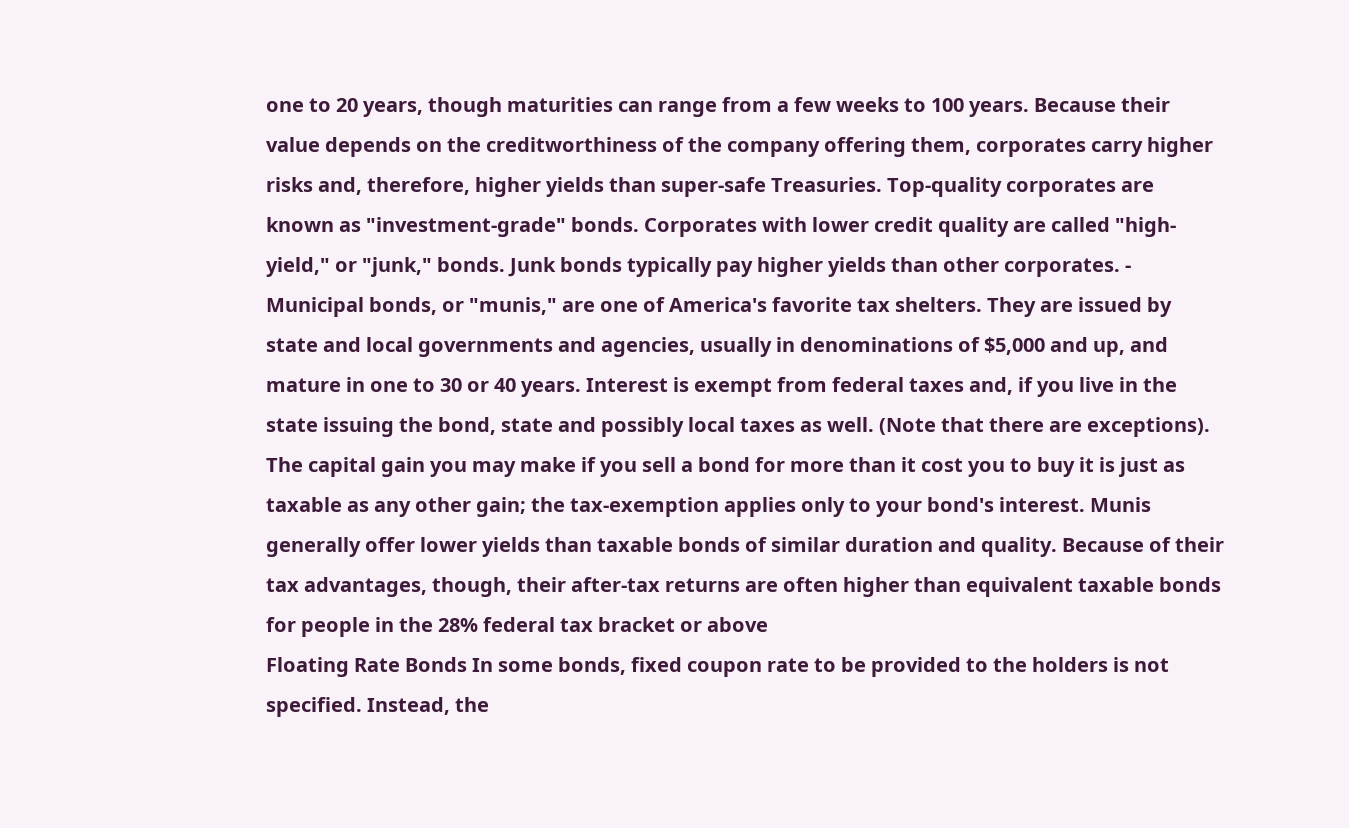one to 20 years, though maturities can range from a few weeks to 100 years. Because their value depends on the creditworthiness of the company offering them, corporates carry higher risks and, therefore, higher yields than super-safe Treasuries. Top-quality corporates are known as "investment-grade" bonds. Corporates with lower credit quality are called "high-yield," or "junk," bonds. Junk bonds typically pay higher yields than other corporates. - Municipal bonds, or "munis," are one of America's favorite tax shelters. They are issued by state and local governments and agencies, usually in denominations of $5,000 and up, and mature in one to 30 or 40 years. Interest is exempt from federal taxes and, if you live in the state issuing the bond, state and possibly local taxes as well. (Note that there are exceptions). The capital gain you may make if you sell a bond for more than it cost you to buy it is just as taxable as any other gain; the tax-exemption applies only to your bond's interest. Munis generally offer lower yields than taxable bonds of similar duration and quality. Because of their tax advantages, though, their after-tax returns are often higher than equivalent taxable bonds for people in the 28% federal tax bracket or above
Floating Rate Bonds In some bonds, fixed coupon rate to be provided to the holders is not specified. Instead, the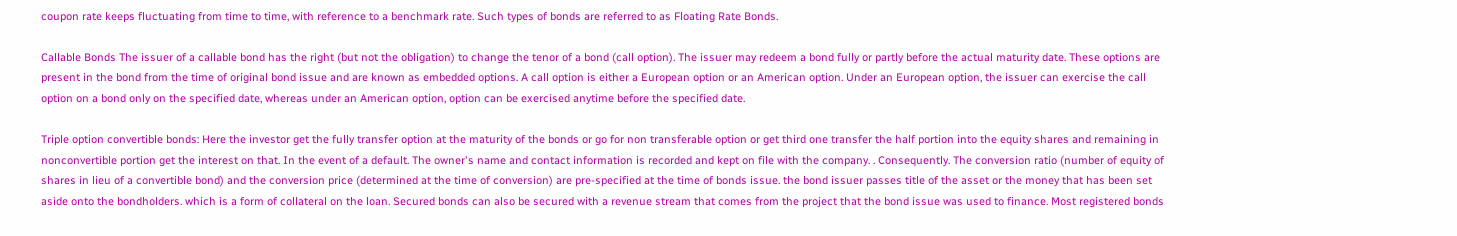coupon rate keeps fluctuating from time to time, with reference to a benchmark rate. Such types of bonds are referred to as Floating Rate Bonds.

Callable Bonds The issuer of a callable bond has the right (but not the obligation) to change the tenor of a bond (call option). The issuer may redeem a bond fully or partly before the actual maturity date. These options are present in the bond from the time of original bond issue and are known as embedded options. A call option is either a European option or an American option. Under an European option, the issuer can exercise the call option on a bond only on the specified date, whereas under an American option, option can be exercised anytime before the specified date.

Triple option convertible bonds: Here the investor get the fully transfer option at the maturity of the bonds or go for non transferable option or get third one transfer the half portion into the equity shares and remaining in nonconvertible portion get the interest on that. In the event of a default. The owner's name and contact information is recorded and kept on file with the company. . Consequently. The conversion ratio (number of equity of shares in lieu of a convertible bond) and the conversion price (determined at the time of conversion) are pre-specified at the time of bonds issue. the bond issuer passes title of the asset or the money that has been set aside onto the bondholders. which is a form of collateral on the loan. Secured bonds can also be secured with a revenue stream that comes from the project that the bond issue was used to finance. Most registered bonds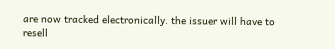are now tracked electronically. the issuer will have to resell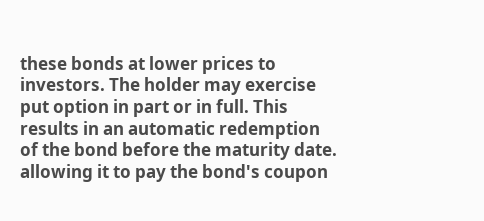these bonds at lower prices to investors. The holder may exercise put option in part or in full. This results in an automatic redemption of the bond before the maturity date. allowing it to pay the bond's coupon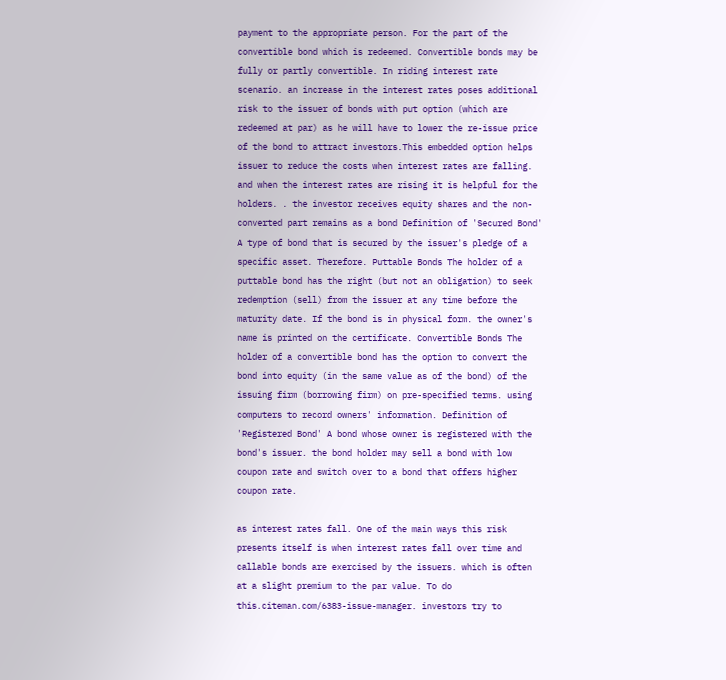payment to the appropriate person. For the part of the convertible bond which is redeemed. Convertible bonds may be fully or partly convertible. In riding interest rate scenario. an increase in the interest rates poses additional risk to the issuer of bonds with put option (which are redeemed at par) as he will have to lower the re-issue price of the bond to attract investors.This embedded option helps issuer to reduce the costs when interest rates are falling. and when the interest rates are rising it is helpful for the holders. . the investor receives equity shares and the non-converted part remains as a bond Definition of 'Secured Bond' A type of bond that is secured by the issuer's pledge of a specific asset. Therefore. Puttable Bonds The holder of a puttable bond has the right (but not an obligation) to seek redemption (sell) from the issuer at any time before the maturity date. If the bond is in physical form. the owner's name is printed on the certificate. Convertible Bonds The holder of a convertible bond has the option to convert the bond into equity (in the same value as of the bond) of the issuing firm (borrowing firm) on pre-specified terms. using computers to record owners' information. Definition of 'Registered Bond' A bond whose owner is registered with the bond's issuer. the bond holder may sell a bond with low coupon rate and switch over to a bond that offers higher coupon rate.

as interest rates fall. One of the main ways this risk presents itself is when interest rates fall over time and callable bonds are exercised by the issuers. which is often at a slight premium to the par value. To do this.citeman.com/6383-issue-manager. investors try to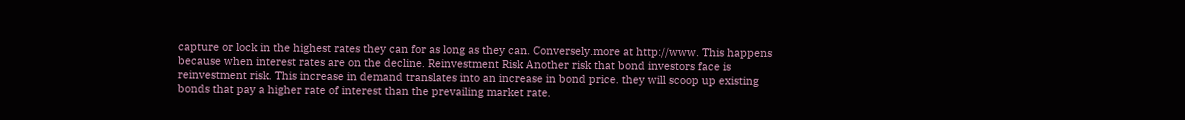capture or lock in the highest rates they can for as long as they can. Conversely.more at http://www. This happens because when interest rates are on the decline. Reinvestment Risk Another risk that bond investors face is reinvestment risk. This increase in demand translates into an increase in bond price. they will scoop up existing bonds that pay a higher rate of interest than the prevailing market rate.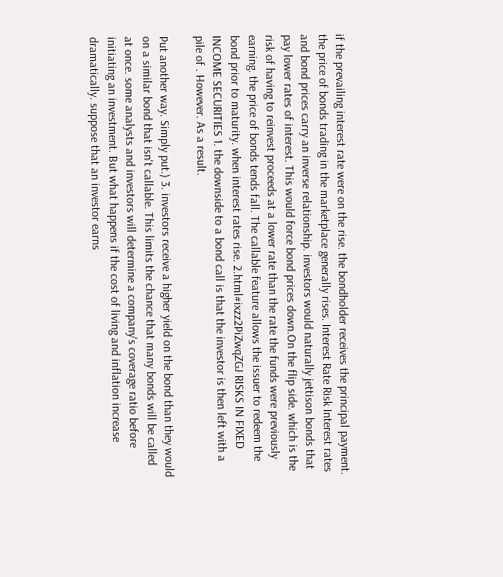if the prevailing interest rate were on the rise. the bondholder receives the principal payment. the price of bonds trading in the marketplace generally rises. Interest Rate Risk Interest rates and bond prices carry an inverse relationship. investors would naturally jettison bonds that pay lower rates of interest. This would force bond prices down.On the flip side. which is the risk of having to reinvest proceeds at a lower rate than the rate the funds were previously earning. the price of bonds tends fall. The callable feature allows the issuer to redeem the bond prior to maturity. when interest rates rise. 2.html#ixzz2PiZwqZGJ RISKS IN FIXED INCOME SECURITIES 1. the downside to a bond call is that the investor is then left with a pile of . However. As a result.

Put another way. Simply put.) 3. investors receive a higher yield on the bond than they would on a similar bond that isn't callable. This limits the chance that many bonds will be called at once. some analysts and investors will determine a company's coverage ratio before initiating an investment. But what happens if the cost of living and inflation increase dramatically. suppose that an investor earns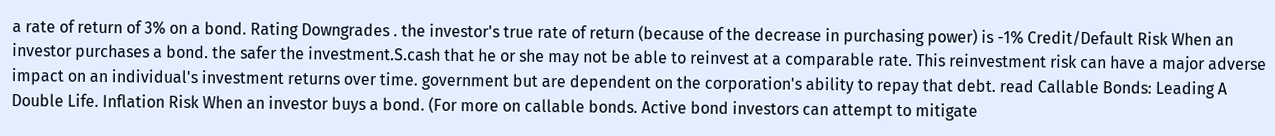a rate of return of 3% on a bond. Rating Downgrades . the investor's true rate of return (because of the decrease in purchasing power) is -1% Credit/Default Risk When an investor purchases a bond. the safer the investment.S.cash that he or she may not be able to reinvest at a comparable rate. This reinvestment risk can have a major adverse impact on an individual's investment returns over time. government but are dependent on the corporation's ability to repay that debt. read Callable Bonds: Leading A Double Life. Inflation Risk When an investor buys a bond. (For more on callable bonds. Active bond investors can attempt to mitigate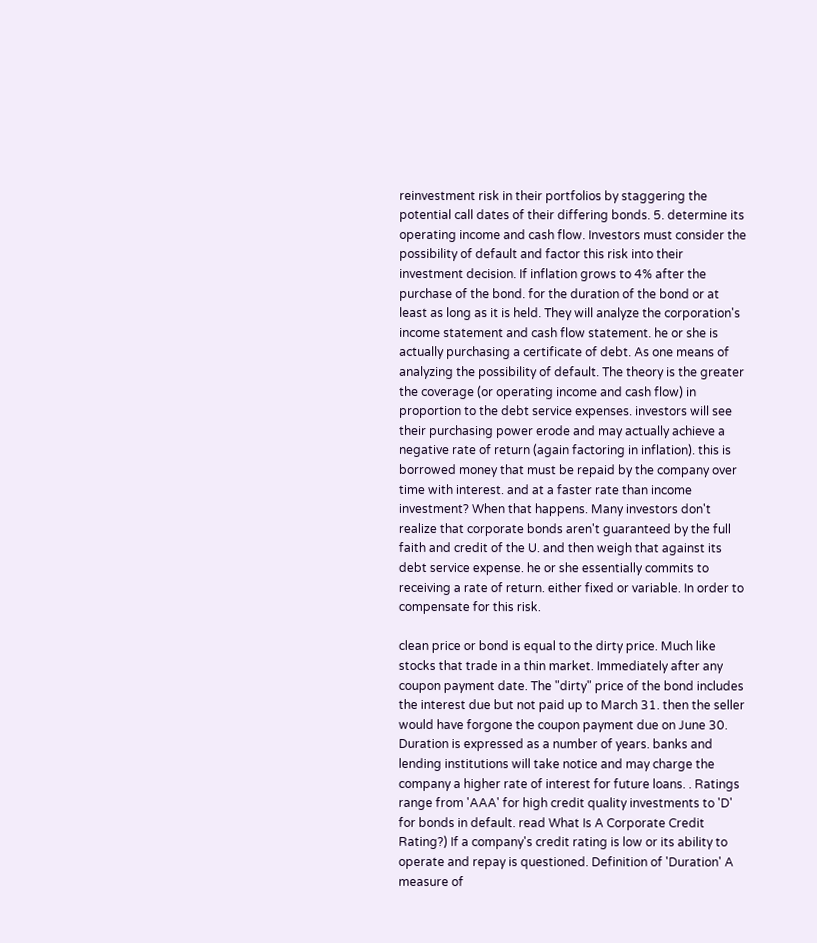reinvestment risk in their portfolios by staggering the potential call dates of their differing bonds. 5. determine its operating income and cash flow. Investors must consider the possibility of default and factor this risk into their investment decision. If inflation grows to 4% after the purchase of the bond. for the duration of the bond or at least as long as it is held. They will analyze the corporation's income statement and cash flow statement. he or she is actually purchasing a certificate of debt. As one means of analyzing the possibility of default. The theory is the greater the coverage (or operating income and cash flow) in proportion to the debt service expenses. investors will see their purchasing power erode and may actually achieve a negative rate of return (again factoring in inflation). this is borrowed money that must be repaid by the company over time with interest. and at a faster rate than income investment? When that happens. Many investors don't realize that corporate bonds aren't guaranteed by the full faith and credit of the U. and then weigh that against its debt service expense. he or she essentially commits to receiving a rate of return. either fixed or variable. In order to compensate for this risk.

clean price or bond is equal to the dirty price. Much like stocks that trade in a thin market. Immediately after any coupon payment date. The "dirty" price of the bond includes the interest due but not paid up to March 31. then the seller would have forgone the coupon payment due on June 30. Duration is expressed as a number of years. banks and lending institutions will take notice and may charge the company a higher rate of interest for future loans. . Ratings range from 'AAA' for high credit quality investments to 'D' for bonds in default. read What Is A Corporate Credit Rating?) If a company's credit rating is low or its ability to operate and repay is questioned. Definition of 'Duration' A measure of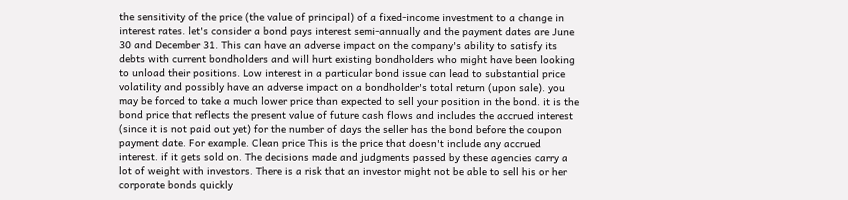the sensitivity of the price (the value of principal) of a fixed-income investment to a change in interest rates. let's consider a bond pays interest semi-annually and the payment dates are June 30 and December 31. This can have an adverse impact on the company's ability to satisfy its debts with current bondholders and will hurt existing bondholders who might have been looking to unload their positions. Low interest in a particular bond issue can lead to substantial price volatility and possibly have an adverse impact on a bondholder's total return (upon sale). you may be forced to take a much lower price than expected to sell your position in the bond. it is the bond price that reflects the present value of future cash flows and includes the accrued interest (since it is not paid out yet) for the number of days the seller has the bond before the coupon payment date. For example. Clean price This is the price that doesn't include any accrued interest. if it gets sold on. The decisions made and judgments passed by these agencies carry a lot of weight with investors. There is a risk that an investor might not be able to sell his or her corporate bonds quickly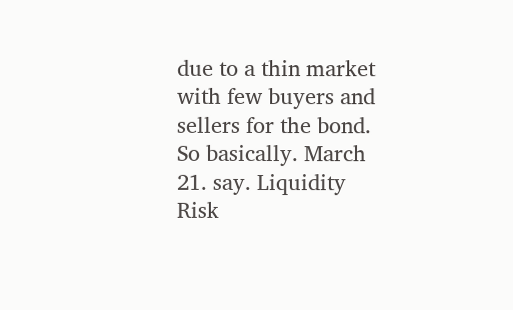due to a thin market with few buyers and sellers for the bond. So basically. March 21. say. Liquidity Risk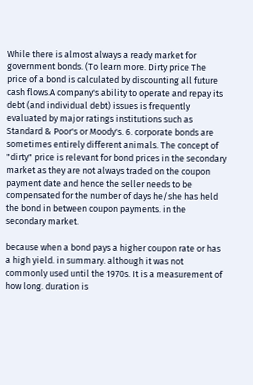While there is almost always a ready market for government bonds. (To learn more. Dirty price The price of a bond is calculated by discounting all future cash flows.A company's ability to operate and repay its debt (and individual debt) issues is frequently evaluated by major ratings institutions such as Standard & Poor's or Moody's. 6. corporate bonds are sometimes entirely different animals. The concept of "dirty" price is relevant for bond prices in the secondary market as they are not always traded on the coupon payment date and hence the seller needs to be compensated for the number of days he/she has held the bond in between coupon payments. in the secondary market.

because when a bond pays a higher coupon rate or has a high yield. in summary. although it was not commonly used until the 1970s. It is a measurement of how long. duration is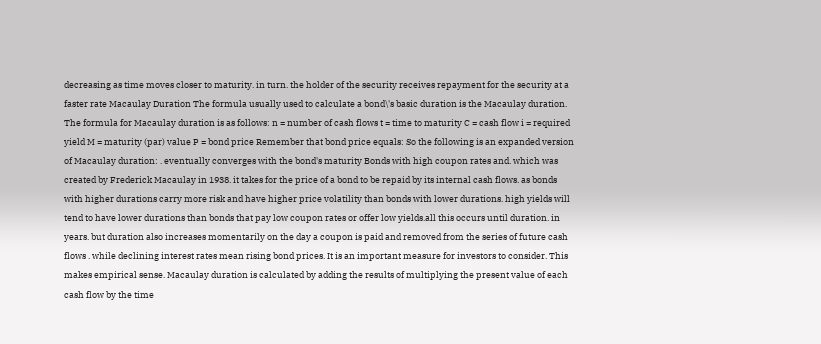decreasing as time moves closer to maturity. in turn. the holder of the security receives repayment for the security at a faster rate Macaulay Duration The formula usually used to calculate a bond\'s basic duration is the Macaulay duration. The formula for Macaulay duration is as follows: n = number of cash flows t = time to maturity C = cash flow i = required yield M = maturity (par) value P = bond price Remember that bond price equals: So the following is an expanded version of Macaulay duration: . eventually converges with the bond's maturity Bonds with high coupon rates and. which was created by Frederick Macaulay in 1938. it takes for the price of a bond to be repaid by its internal cash flows. as bonds with higher durations carry more risk and have higher price volatility than bonds with lower durations. high yields will tend to have lower durations than bonds that pay low coupon rates or offer low yields.all this occurs until duration. in years. but duration also increases momentarily on the day a coupon is paid and removed from the series of future cash flows . while declining interest rates mean rising bond prices. It is an important measure for investors to consider. This makes empirical sense. Macaulay duration is calculated by adding the results of multiplying the present value of each cash flow by the time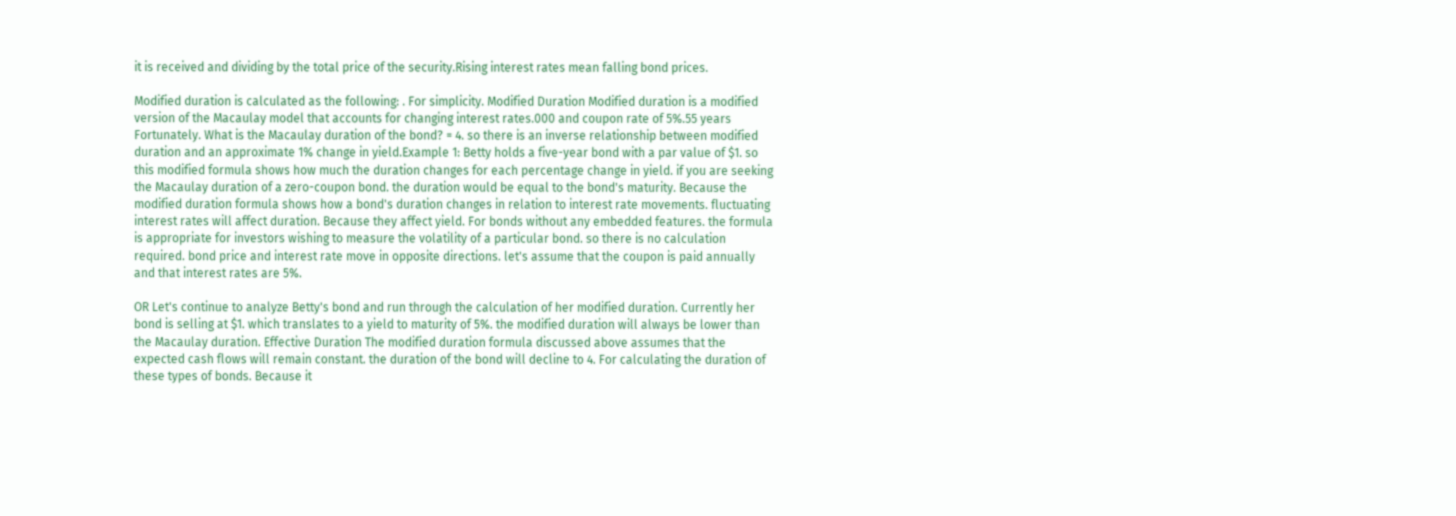it is received and dividing by the total price of the security.Rising interest rates mean falling bond prices.

Modified duration is calculated as the following: . For simplicity. Modified Duration Modified duration is a modified version of the Macaulay model that accounts for changing interest rates.000 and coupon rate of 5%.55 years Fortunately. What is the Macaulay duration of the bond? = 4. so there is an inverse relationship between modified duration and an approximate 1% change in yield.Example 1: Betty holds a five-year bond with a par value of $1. so this modified formula shows how much the duration changes for each percentage change in yield. if you are seeking the Macaulay duration of a zero-coupon bond. the duration would be equal to the bond's maturity. Because the modified duration formula shows how a bond's duration changes in relation to interest rate movements. fluctuating interest rates will affect duration. Because they affect yield. For bonds without any embedded features. the formula is appropriate for investors wishing to measure the volatility of a particular bond. so there is no calculation required. bond price and interest rate move in opposite directions. let's assume that the coupon is paid annually and that interest rates are 5%.

OR Let's continue to analyze Betty's bond and run through the calculation of her modified duration. Currently her bond is selling at $1. which translates to a yield to maturity of 5%. the modified duration will always be lower than the Macaulay duration. Effective Duration The modified duration formula discussed above assumes that the expected cash flows will remain constant. the duration of the bond will decline to 4. For calculating the duration of these types of bonds. Because it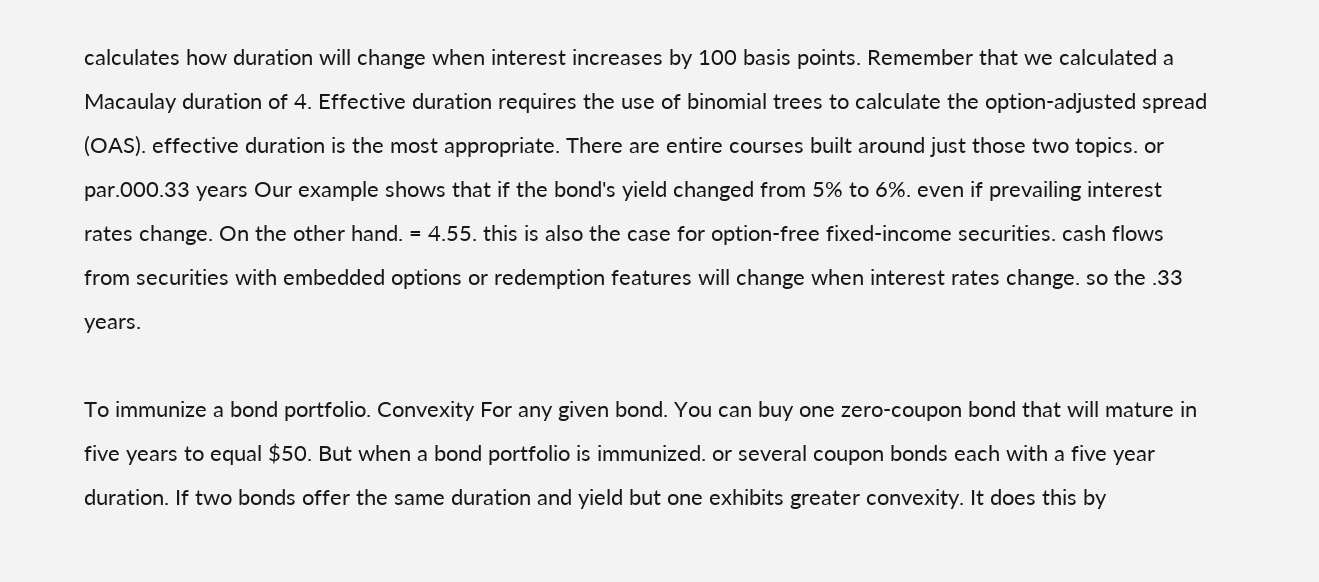calculates how duration will change when interest increases by 100 basis points. Remember that we calculated a Macaulay duration of 4. Effective duration requires the use of binomial trees to calculate the option-adjusted spread (OAS). effective duration is the most appropriate. There are entire courses built around just those two topics. or par.000.33 years Our example shows that if the bond's yield changed from 5% to 6%. even if prevailing interest rates change. On the other hand. = 4.55. this is also the case for option-free fixed-income securities. cash flows from securities with embedded options or redemption features will change when interest rates change. so the .33 years.

To immunize a bond portfolio. Convexity For any given bond. You can buy one zero-coupon bond that will mature in five years to equal $50. But when a bond portfolio is immunized. or several coupon bonds each with a five year duration. If two bonds offer the same duration and yield but one exhibits greater convexity. It does this by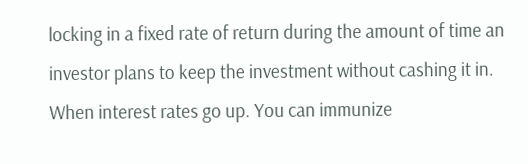locking in a fixed rate of return during the amount of time an investor plans to keep the investment without cashing it in. When interest rates go up. You can immunize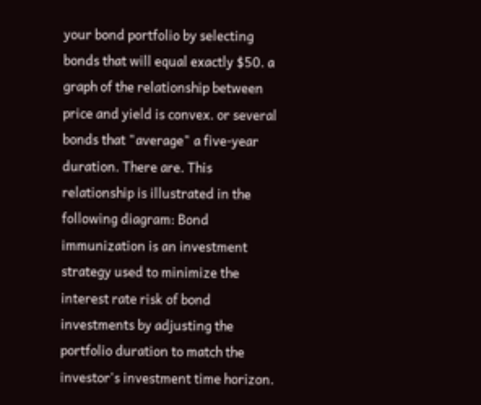your bond portfolio by selecting bonds that will equal exactly $50. a graph of the relationship between price and yield is convex. or several bonds that "average" a five-year duration. There are. This relationship is illustrated in the following diagram: Bond immunization is an investment strategy used to minimize the interest rate risk of bond investments by adjusting the portfolio duration to match the investor's investment time horizon.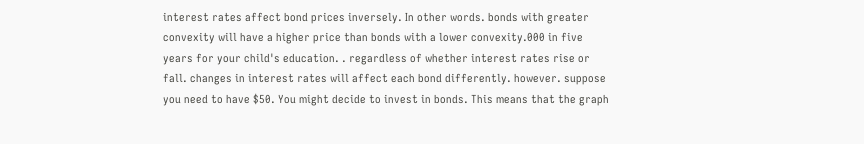interest rates affect bond prices inversely. In other words. bonds with greater convexity will have a higher price than bonds with a lower convexity.000 in five years for your child's education. . regardless of whether interest rates rise or fall. changes in interest rates will affect each bond differently. however. suppose you need to have $50. You might decide to invest in bonds. This means that the graph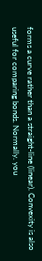forms a curve rather than a straight-line (linear). Convexity is also useful for comparing bonds. Normally. you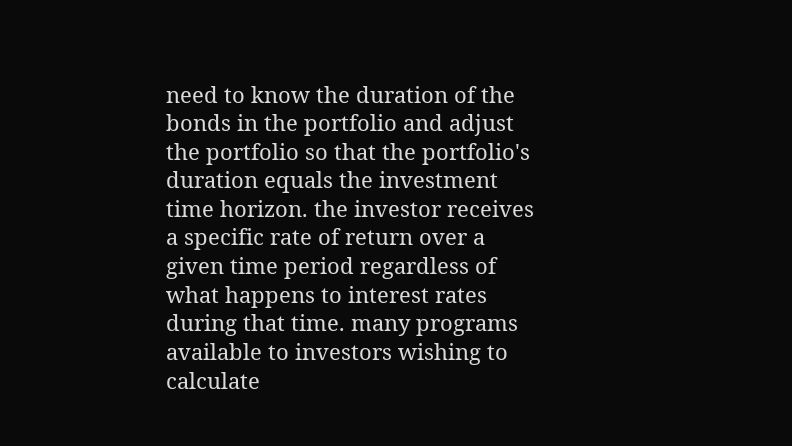need to know the duration of the bonds in the portfolio and adjust the portfolio so that the portfolio's duration equals the investment time horizon. the investor receives a specific rate of return over a given time period regardless of what happens to interest rates during that time. many programs available to investors wishing to calculate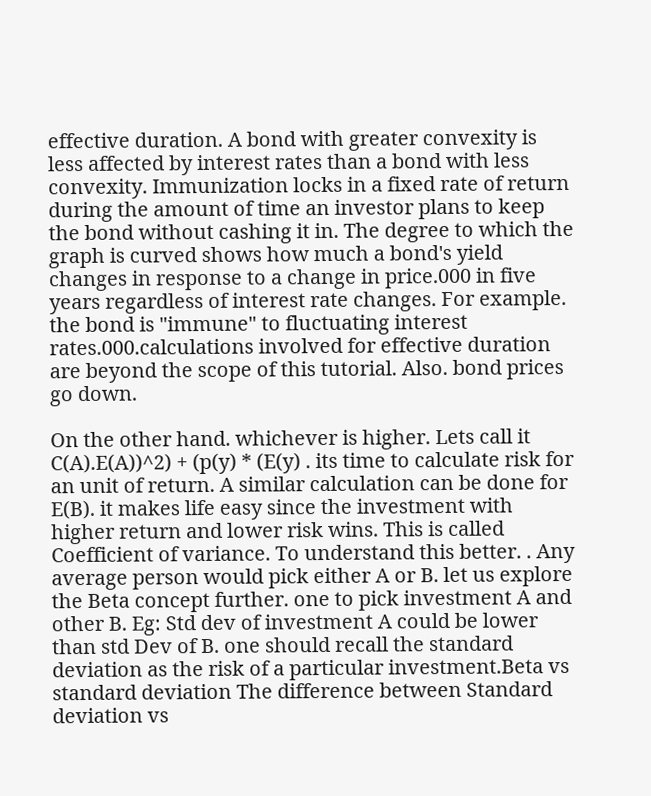effective duration. A bond with greater convexity is less affected by interest rates than a bond with less convexity. Immunization locks in a fixed rate of return during the amount of time an investor plans to keep the bond without cashing it in. The degree to which the graph is curved shows how much a bond's yield changes in response to a change in price.000 in five years regardless of interest rate changes. For example. the bond is "immune" to fluctuating interest rates.000.calculations involved for effective duration are beyond the scope of this tutorial. Also. bond prices go down.

On the other hand. whichever is higher. Lets call it C(A).E(A))^2) + (p(y) * (E(y) . its time to calculate risk for an unit of return. A similar calculation can be done for E(B). it makes life easy since the investment with higher return and lower risk wins. This is called Coefficient of variance. To understand this better. . Any average person would pick either A or B. let us explore the Beta concept further. one to pick investment A and other B. Eg: Std dev of investment A could be lower than std Dev of B. one should recall the standard deviation as the risk of a particular investment.Beta vs standard deviation The difference between Standard deviation vs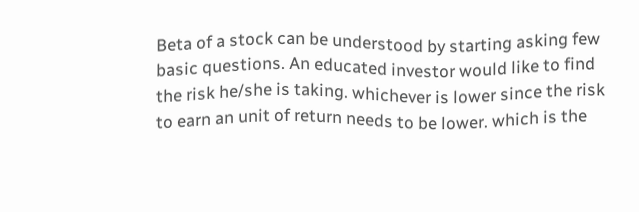Beta of a stock can be understood by starting asking few basic questions. An educated investor would like to find the risk he/she is taking. whichever is lower since the risk to earn an unit of return needs to be lower. which is the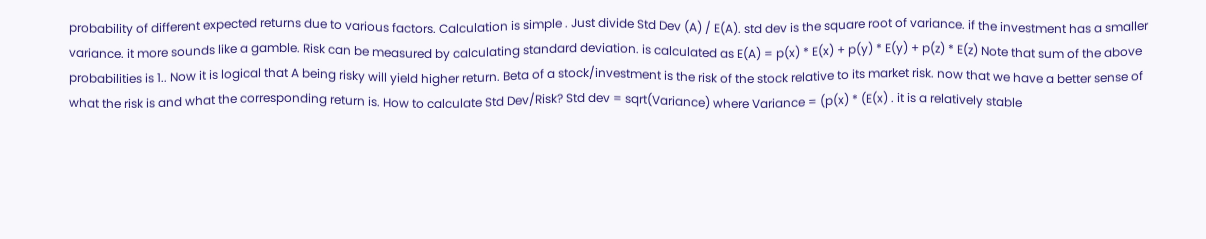probability of different expected returns due to various factors. Calculation is simple . Just divide Std Dev (A) / E(A). std dev is the square root of variance. if the investment has a smaller variance. it more sounds like a gamble. Risk can be measured by calculating standard deviation. is calculated as E(A) = p(x) * E(x) + p(y) * E(y) + p(z) * E(z) Note that sum of the above probabilities is 1.. Now it is logical that A being risky will yield higher return. Beta of a stock/investment is the risk of the stock relative to its market risk. now that we have a better sense of what the risk is and what the corresponding return is. How to calculate Std Dev/Risk? Std dev = sqrt(Variance) where Variance = (p(x) * (E(x) . it is a relatively stable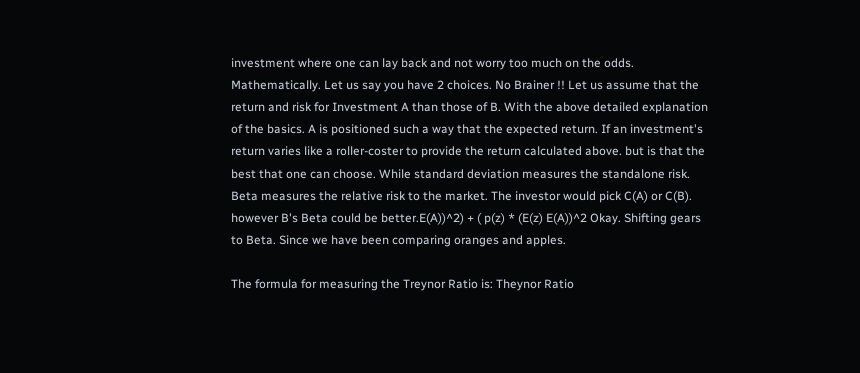investment where one can lay back and not worry too much on the odds. Mathematically. Let us say you have 2 choices. No Brainer !! Let us assume that the return and risk for Investment A than those of B. With the above detailed explanation of the basics. A is positioned such a way that the expected return. If an investment's return varies like a roller-coster to provide the return calculated above. but is that the best that one can choose. While standard deviation measures the standalone risk. Beta measures the relative risk to the market. The investor would pick C(A) or C(B). however B's Beta could be better.E(A))^2) + ( p(z) * (E(z) E(A))^2 Okay. Shifting gears to Beta. Since we have been comparing oranges and apples.

The formula for measuring the Treynor Ratio is: Theynor Ratio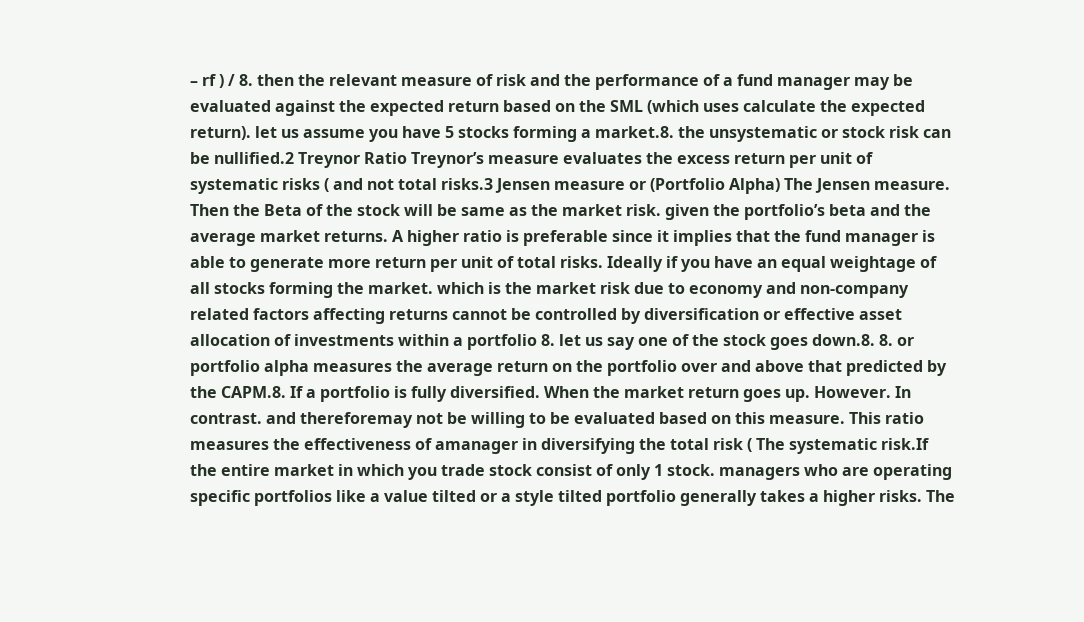– rf ) / 8. then the relevant measure of risk and the performance of a fund manager may be evaluated against the expected return based on the SML (which uses calculate the expected return). let us assume you have 5 stocks forming a market.8. the unsystematic or stock risk can be nullified.2 Treynor Ratio Treynor’s measure evaluates the excess return per unit of systematic risks ( and not total risks.3 Jensen measure or (Portfolio Alpha) The Jensen measure. Then the Beta of the stock will be same as the market risk. given the portfolio’s beta and the average market returns. A higher ratio is preferable since it implies that the fund manager is able to generate more return per unit of total risks. Ideally if you have an equal weightage of all stocks forming the market. which is the market risk due to economy and non-company related factors affecting returns cannot be controlled by diversification or effective asset allocation of investments within a portfolio 8. let us say one of the stock goes down.8. 8. or portfolio alpha measures the average return on the portfolio over and above that predicted by the CAPM.8. If a portfolio is fully diversified. When the market return goes up. However. In contrast. and thereforemay not be willing to be evaluated based on this measure. This ratio measures the effectiveness of amanager in diversifying the total risk ( The systematic risk.If the entire market in which you trade stock consist of only 1 stock. managers who are operating specific portfolios like a value tilted or a style tilted portfolio generally takes a higher risks. The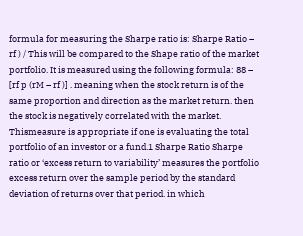formula for measuring the Sharpe ratio is: Sharpe Ratio – rf ) / This will be compared to the Shape ratio of the market portfolio. It is measured using the following formula: 88 – [rf p (rM – rf )] . meaning when the stock return is of the same proportion and direction as the market return. then the stock is negatively correlated with the market. Thismeasure is appropriate if one is evaluating the total portfolio of an investor or a fund.1 Sharpe Ratio Sharpe ratio or ‘excess return to variability’ measures the portfolio excess return over the sample period by the standard deviation of returns over that period. in which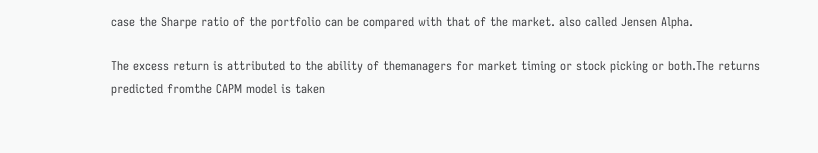case the Sharpe ratio of the portfolio can be compared with that of the market. also called Jensen Alpha.

The excess return is attributed to the ability of themanagers for market timing or stock picking or both.The returns predicted fromthe CAPM model is taken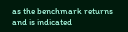as the benchmark returns and is indicated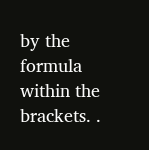by the formula within the brackets. .